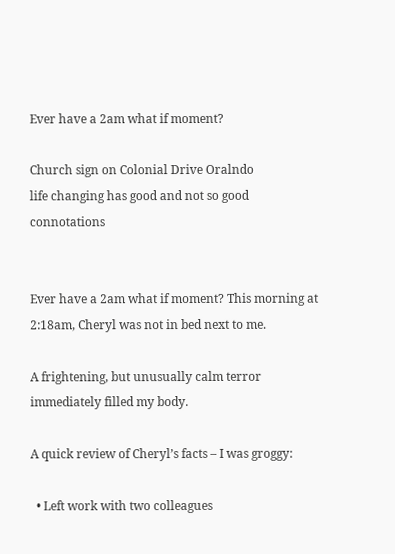Ever have a 2am what if moment?

Church sign on Colonial Drive Oralndo
life changing has good and not so good connotations


Ever have a 2am what if moment? This morning at 2:18am, Cheryl was not in bed next to me.

A frightening, but unusually calm terror immediately filled my body.

A quick review of Cheryl’s facts – I was groggy:

  • Left work with two colleagues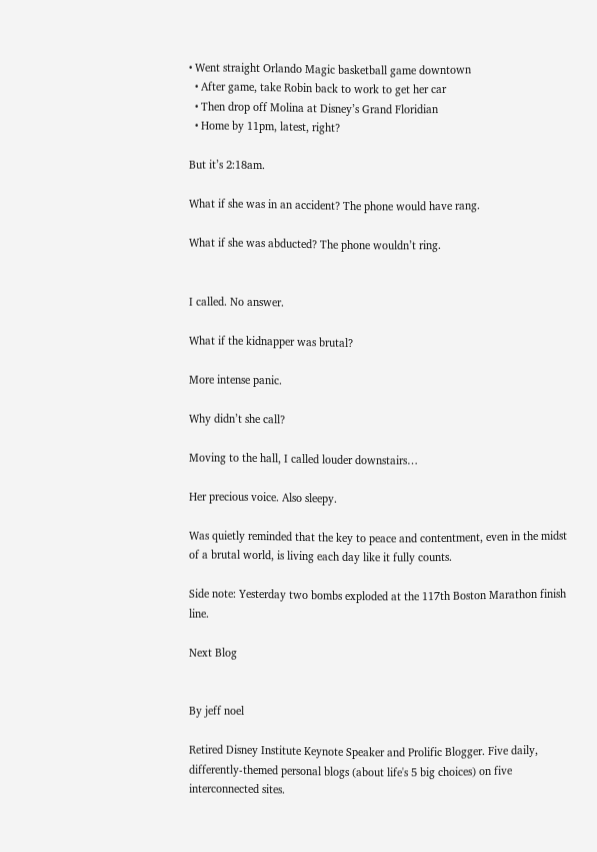• Went straight Orlando Magic basketball game downtown
  • After game, take Robin back to work to get her car
  • Then drop off Molina at Disney’s Grand Floridian
  • Home by 11pm, latest, right?

But it’s 2:18am.

What if she was in an accident? The phone would have rang.

What if she was abducted? The phone wouldn’t ring.


I called. No answer.

What if the kidnapper was brutal?

More intense panic.

Why didn’t she call?

Moving to the hall, I called louder downstairs…

Her precious voice. Also sleepy.

Was quietly reminded that the key to peace and contentment, even in the midst of a brutal world, is living each day like it fully counts.

Side note: Yesterday two bombs exploded at the 117th Boston Marathon finish line.

Next Blog


By jeff noel

Retired Disney Institute Keynote Speaker and Prolific Blogger. Five daily, differently-themed personal blogs (about life's 5 big choices) on five interconnected sites.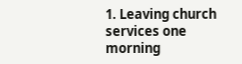1. Leaving church services one morning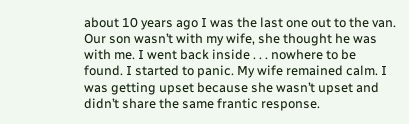about 10 years ago I was the last one out to the van. Our son wasn’t with my wife, she thought he was with me. I went back inside . . . nowhere to be found. I started to panic. My wife remained calm. I was getting upset because she wasn’t upset and didn’t share the same frantic response.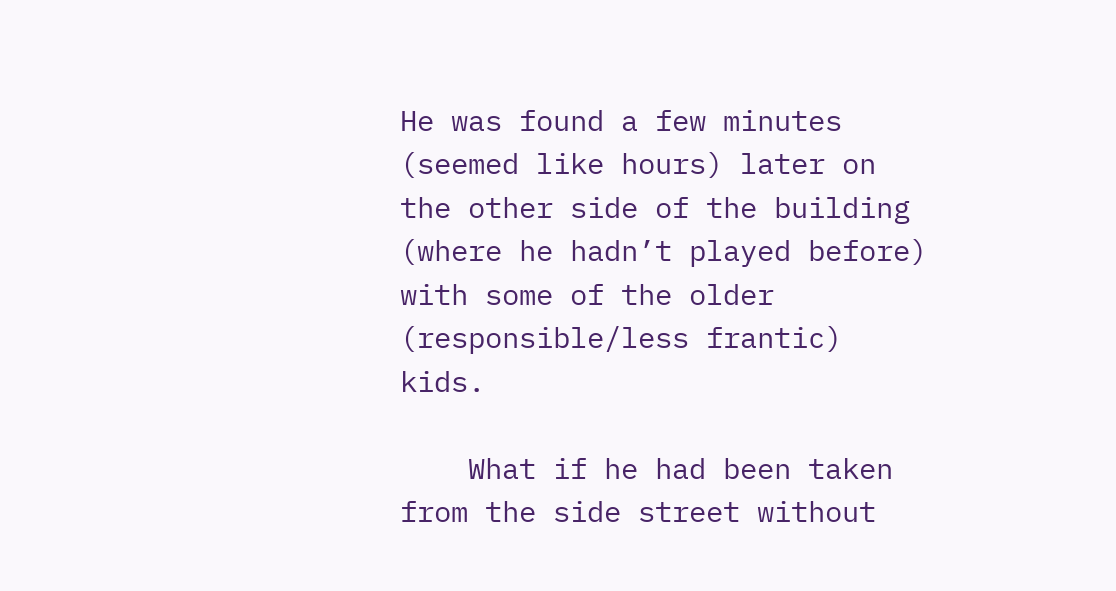He was found a few minutes (seemed like hours) later on the other side of the building (where he hadn’t played before) with some of the older (responsible/less frantic) kids.

    What if he had been taken from the side street without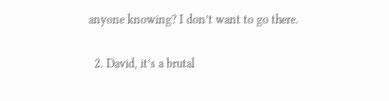anyone knowing? I don’t want to go there.

  2. David, it’s a brutal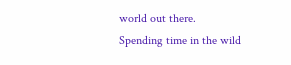world out there. Spending time in the wild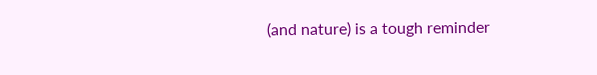(and nature) is a tough reminder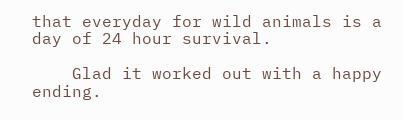that everyday for wild animals is a day of 24 hour survival.

    Glad it worked out with a happy ending.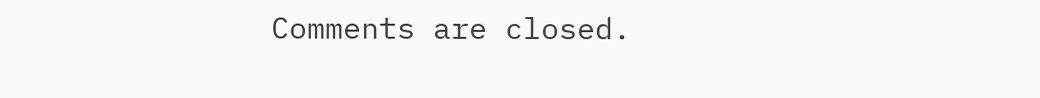Comments are closed.